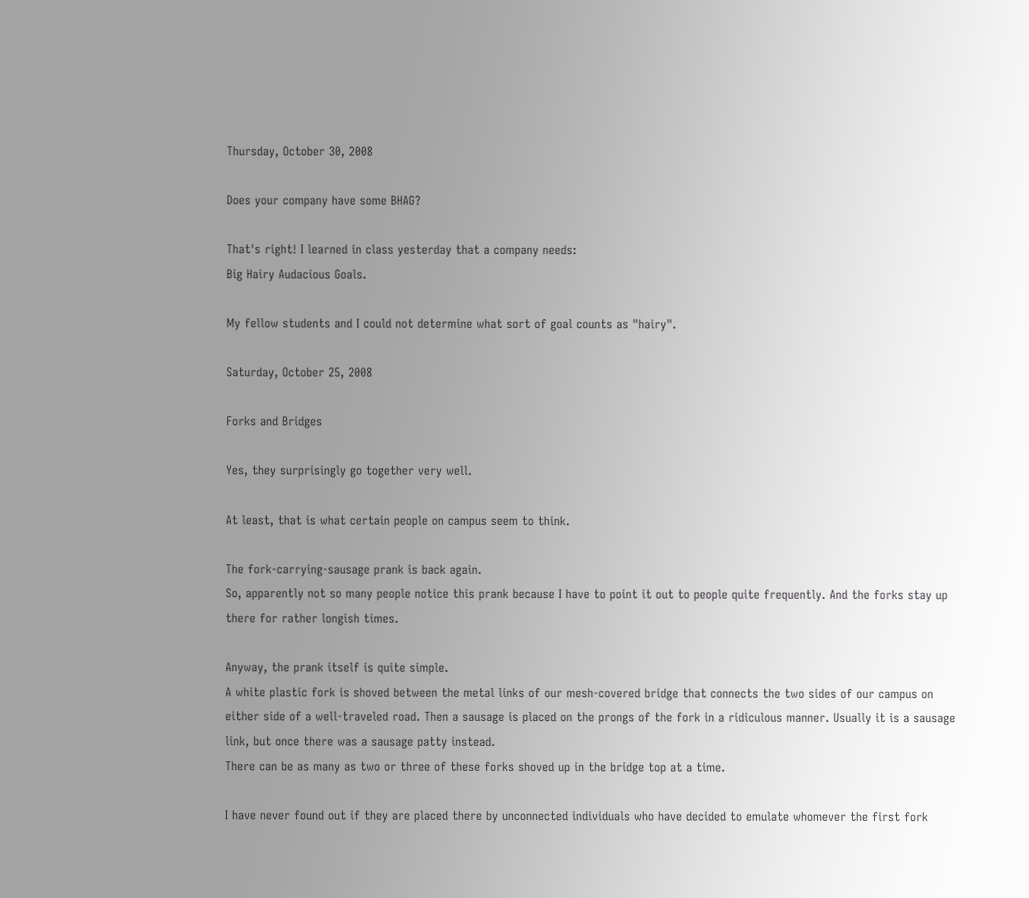Thursday, October 30, 2008

Does your company have some BHAG?

That's right! I learned in class yesterday that a company needs:
Big Hairy Audacious Goals.

My fellow students and I could not determine what sort of goal counts as "hairy".

Saturday, October 25, 2008

Forks and Bridges

Yes, they surprisingly go together very well.

At least, that is what certain people on campus seem to think.

The fork-carrying-sausage prank is back again.
So, apparently not so many people notice this prank because I have to point it out to people quite frequently. And the forks stay up there for rather longish times.

Anyway, the prank itself is quite simple.
A white plastic fork is shoved between the metal links of our mesh-covered bridge that connects the two sides of our campus on either side of a well-traveled road. Then a sausage is placed on the prongs of the fork in a ridiculous manner. Usually it is a sausage link, but once there was a sausage patty instead.
There can be as many as two or three of these forks shoved up in the bridge top at a time.

I have never found out if they are placed there by unconnected individuals who have decided to emulate whomever the first fork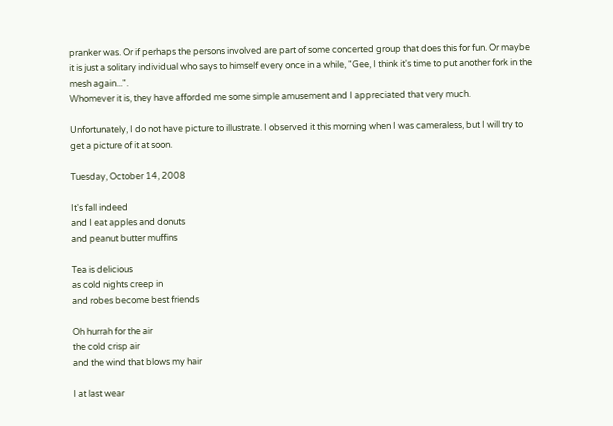pranker was. Or if perhaps the persons involved are part of some concerted group that does this for fun. Or maybe it is just a solitary individual who says to himself every once in a while, "Gee, I think it's time to put another fork in the mesh again...".
Whomever it is, they have afforded me some simple amusement and I appreciated that very much.

Unfortunately, I do not have picture to illustrate. I observed it this morning when I was cameraless, but I will try to get a picture of it at soon.

Tuesday, October 14, 2008

It's fall indeed
and I eat apples and donuts
and peanut butter muffins

Tea is delicious
as cold nights creep in
and robes become best friends

Oh hurrah for the air
the cold crisp air
and the wind that blows my hair

I at last wear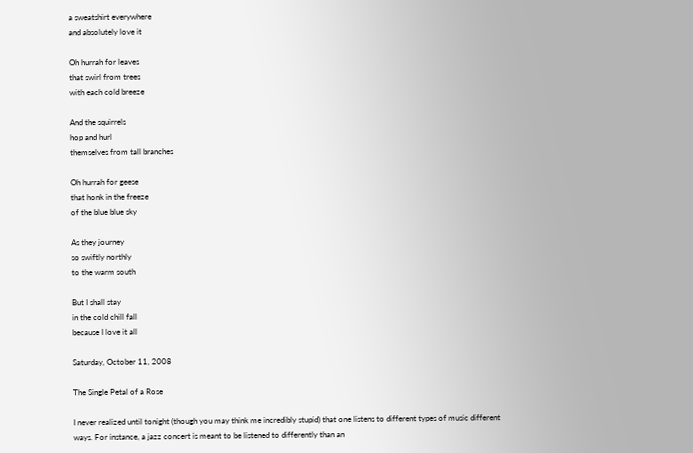a sweatshirt everywhere
and absolutely love it

Oh hurrah for leaves
that swirl from trees
with each cold breeze

And the squirrels
hop and hurl
themselves from tall branches

Oh hurrah for geese
that honk in the freeze
of the blue blue sky

As they journey
so swiftly northly
to the warm south

But I shall stay
in the cold chill fall
because I love it all

Saturday, October 11, 2008

The Single Petal of a Rose

I never realized until tonight (though you may think me incredibly stupid) that one listens to different types of music different ways. For instance, a jazz concert is meant to be listened to differently than an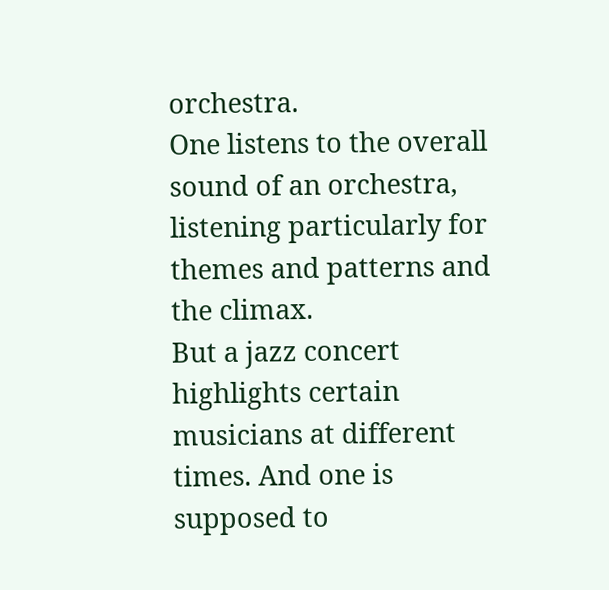orchestra.
One listens to the overall sound of an orchestra, listening particularly for themes and patterns and the climax.
But a jazz concert highlights certain musicians at different times. And one is supposed to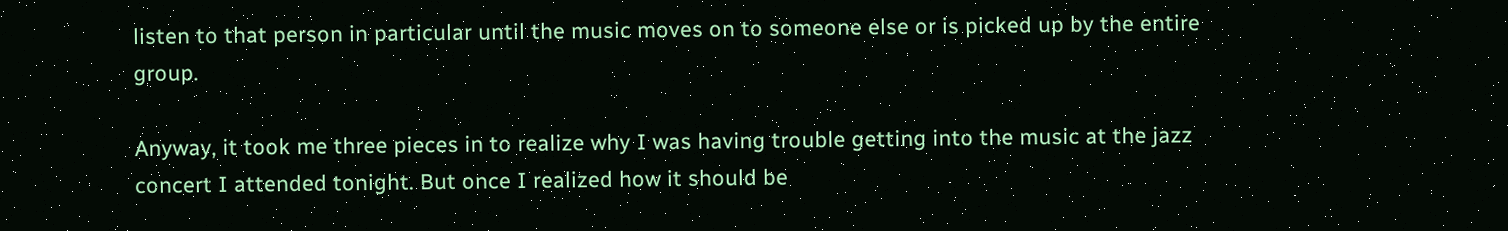listen to that person in particular until the music moves on to someone else or is picked up by the entire group.

Anyway, it took me three pieces in to realize why I was having trouble getting into the music at the jazz concert I attended tonight. But once I realized how it should be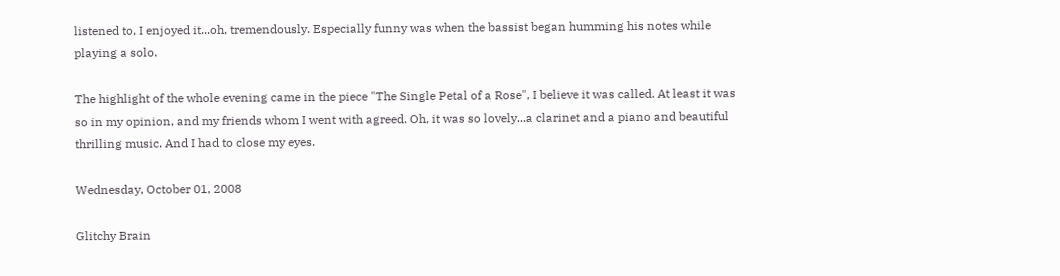listened to, I enjoyed it...oh, tremendously. Especially funny was when the bassist began humming his notes while playing a solo.

The highlight of the whole evening came in the piece "The Single Petal of a Rose", I believe it was called. At least it was so in my opinion, and my friends whom I went with agreed. Oh, it was so lovely...a clarinet and a piano and beautiful thrilling music. And I had to close my eyes.

Wednesday, October 01, 2008

Glitchy Brain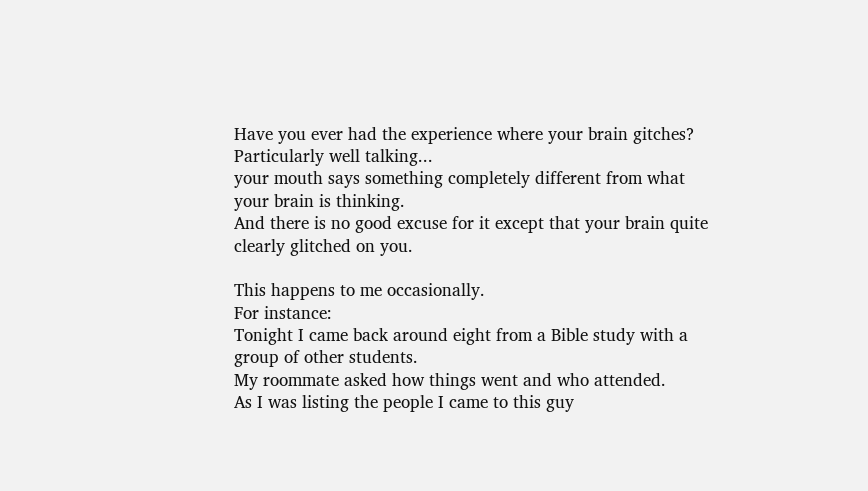Have you ever had the experience where your brain gitches?
Particularly well talking...
your mouth says something completely different from what your brain is thinking.
And there is no good excuse for it except that your brain quite clearly glitched on you.

This happens to me occasionally.
For instance:
Tonight I came back around eight from a Bible study with a group of other students.
My roommate asked how things went and who attended.
As I was listing the people I came to this guy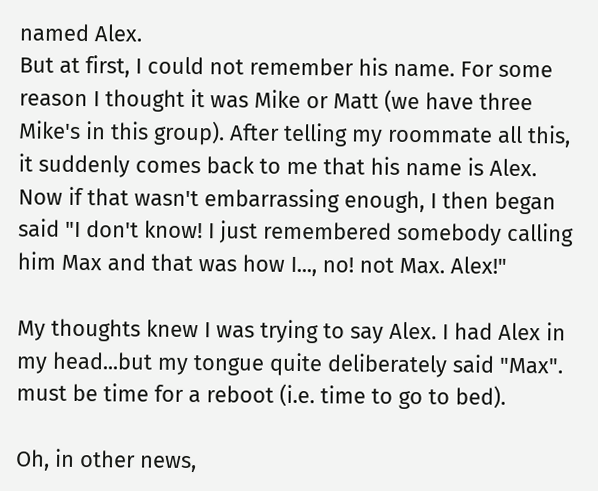named Alex.
But at first, I could not remember his name. For some reason I thought it was Mike or Matt (we have three Mike's in this group). After telling my roommate all this, it suddenly comes back to me that his name is Alex.
Now if that wasn't embarrassing enough, I then began said "I don't know! I just remembered somebody calling him Max and that was how I..., no! not Max. Alex!"

My thoughts knew I was trying to say Alex. I had Alex in my head...but my tongue quite deliberately said "Max". must be time for a reboot (i.e. time to go to bed).

Oh, in other news,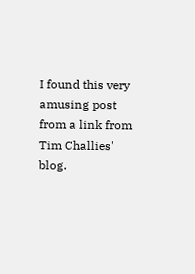I found this very amusing post from a link from Tim Challies' blog.